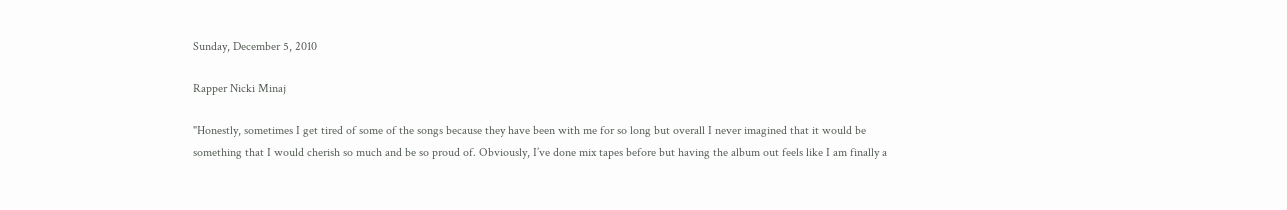Sunday, December 5, 2010

Rapper Nicki Minaj

"Honestly, sometimes I get tired of some of the songs because they have been with me for so long but overall I never imagined that it would be something that I would cherish so much and be so proud of. Obviously, I’ve done mix tapes before but having the album out feels like I am finally a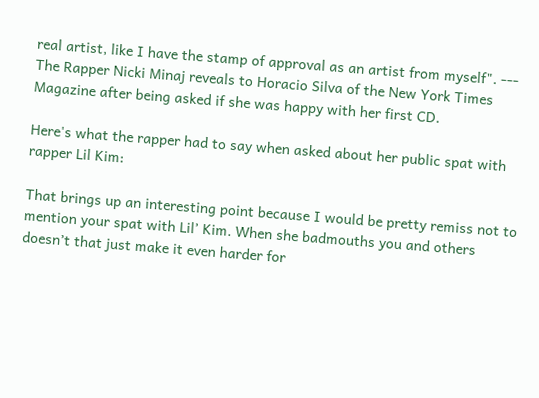real artist, like I have the stamp of approval as an artist from myself". --- The Rapper Nicki Minaj reveals to Horacio Silva of the New York Times Magazine after being asked if she was happy with her first CD.

Here's what the rapper had to say when asked about her public spat with rapper Lil Kim:

That brings up an interesting point because I would be pretty remiss not to mention your spat with Lil’ Kim. When she badmouths you and others doesn’t that just make it even harder for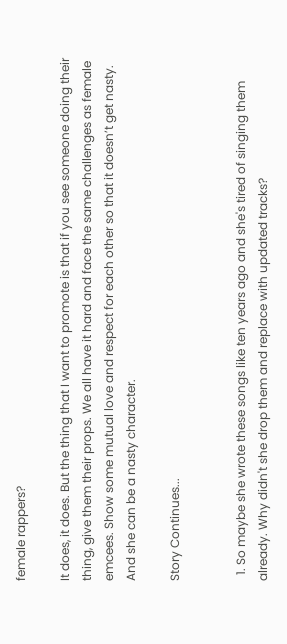female rappers?

It does, it does. But the thing that I want to promote is that if you see someone doing their thing, give them their props. We all have it hard and face the same challenges as female emcees. Show some mutual love and respect for each other so that it doesn’t get nasty. And she can be a nasty character.

Story Continues...


  1. So maybe she wrote these songs like ten years ago and she's tired of singing them already. Why didn't she drop them and replace with updated tracks?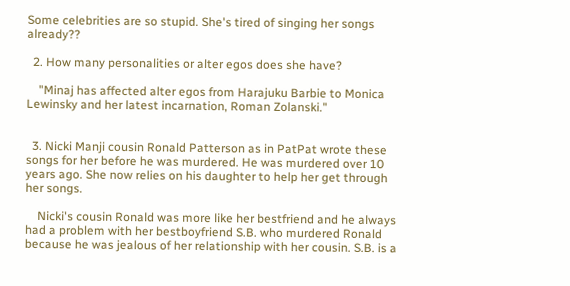Some celebrities are so stupid. She's tired of singing her songs already??

  2. How many personalities or alter egos does she have?

    "Minaj has affected alter egos from Harajuku Barbie to Monica Lewinsky and her latest incarnation, Roman Zolanski."


  3. Nicki Manji cousin Ronald Patterson as in PatPat wrote these songs for her before he was murdered. He was murdered over 10 years ago. She now relies on his daughter to help her get through her songs.

    Nicki's cousin Ronald was more like her bestfriend and he always had a problem with her bestboyfriend S.B. who murdered Ronald because he was jealous of her relationship with her cousin. S.B. is a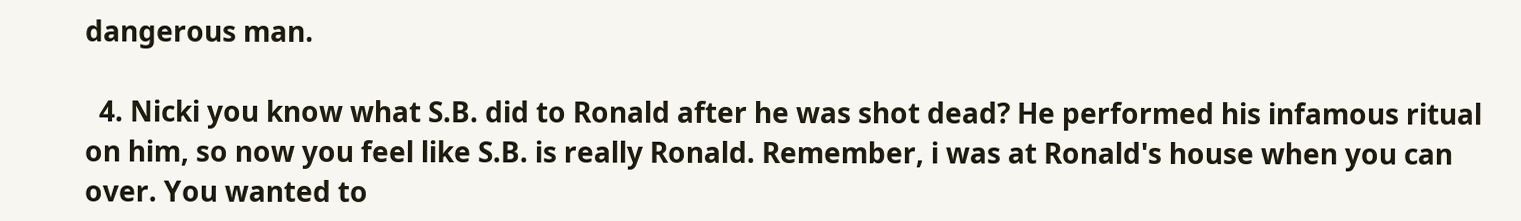dangerous man.

  4. Nicki you know what S.B. did to Ronald after he was shot dead? He performed his infamous ritual on him, so now you feel like S.B. is really Ronald. Remember, i was at Ronald's house when you can over. You wanted to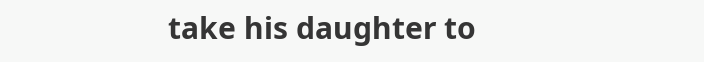take his daughter to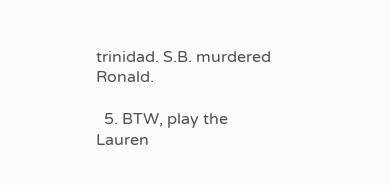trinidad. S.B. murdered Ronald.

  5. BTW, play the Lauren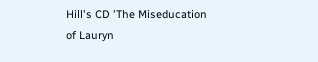Hill's CD 'The Miseducation of Lauryn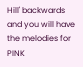Hill' backwards and you will have the melodies for PINK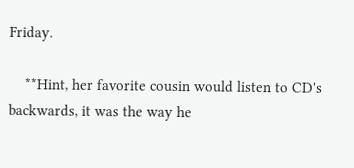Friday.

    **Hint, her favorite cousin would listen to CD's backwards, it was the way he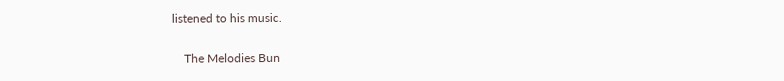listened to his music.

    The Melodies Bun